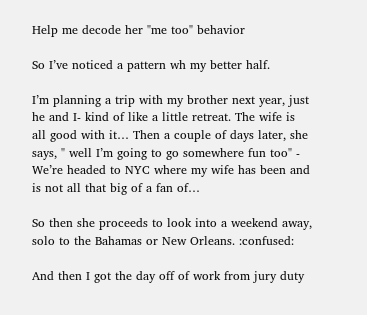Help me decode her "me too" behavior

So I’ve noticed a pattern wh my better half.

I’m planning a trip with my brother next year, just he and I- kind of like a little retreat. The wife is all good with it… Then a couple of days later, she says, " well I’m going to go somewhere fun too" - We’re headed to NYC where my wife has been and is not all that big of a fan of…

So then she proceeds to look into a weekend away, solo to the Bahamas or New Orleans. :confused:

And then I got the day off of work from jury duty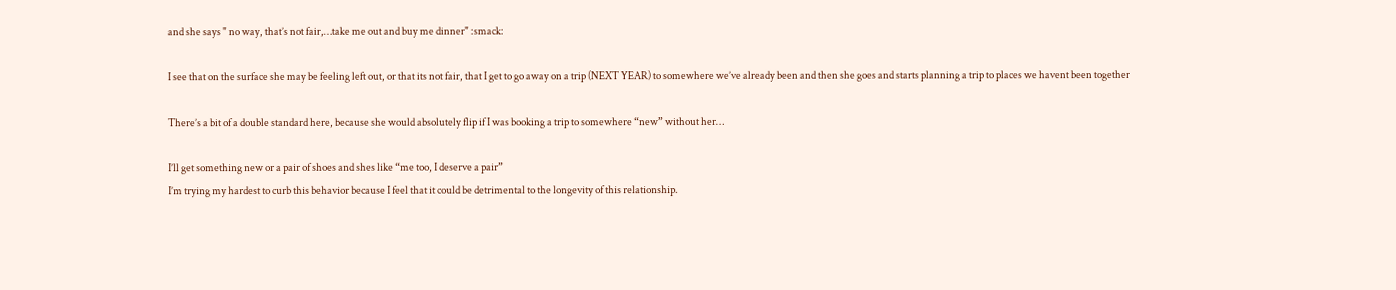and she says " no way, that’s not fair,…take me out and buy me dinner" :smack:

I see that on the surface she may be feeling left out, or that its not fair, that I get to go away on a trip (NEXT YEAR) to somewhere we’ve already been and then she goes and starts planning a trip to places we havent been together

There’s a bit of a double standard here, because she would absolutely flip if I was booking a trip to somewhere “new” without her…

I’ll get something new or a pair of shoes and shes like “me too, I deserve a pair”
I’m trying my hardest to curb this behavior because I feel that it could be detrimental to the longevity of this relationship.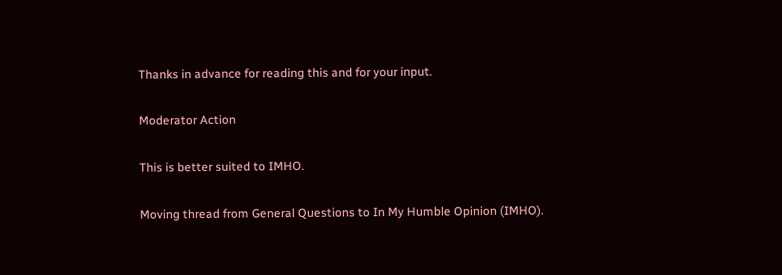Thanks in advance for reading this and for your input.

Moderator Action

This is better suited to IMHO.

Moving thread from General Questions to In My Humble Opinion (IMHO).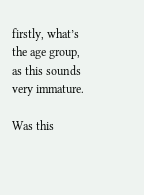firstly, what’s the age group, as this sounds very immature.

Was this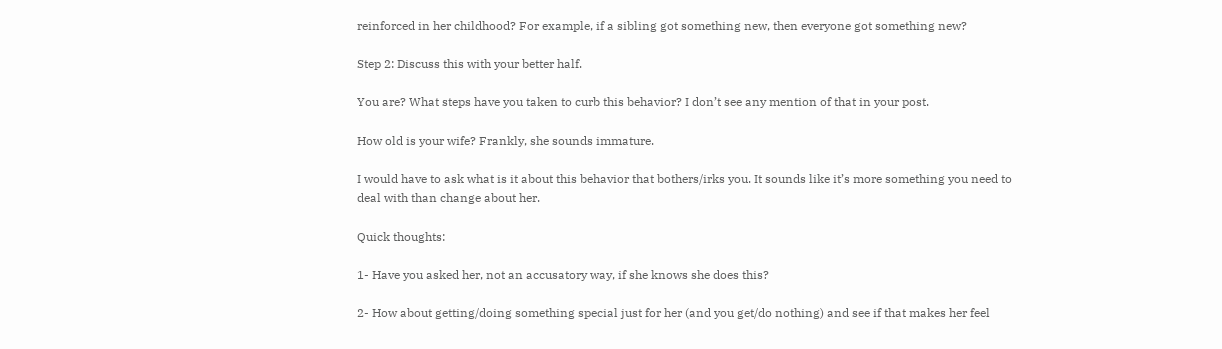reinforced in her childhood? For example, if a sibling got something new, then everyone got something new?

Step 2: Discuss this with your better half.

You are? What steps have you taken to curb this behavior? I don’t see any mention of that in your post.

How old is your wife? Frankly, she sounds immature.

I would have to ask what is it about this behavior that bothers/irks you. It sounds like it’s more something you need to deal with than change about her.

Quick thoughts:

1- Have you asked her, not an accusatory way, if she knows she does this?

2- How about getting/doing something special just for her (and you get/do nothing) and see if that makes her feel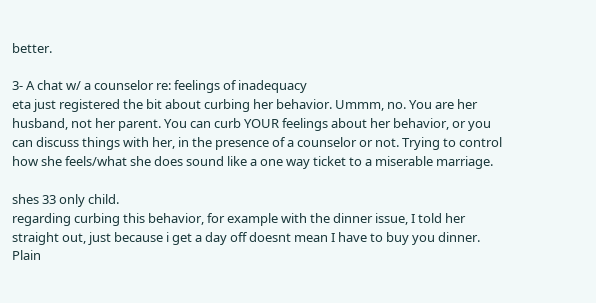better.

3- A chat w/ a counselor re: feelings of inadequacy
eta just registered the bit about curbing her behavior. Ummm, no. You are her husband, not her parent. You can curb YOUR feelings about her behavior, or you can discuss things with her, in the presence of a counselor or not. Trying to control how she feels/what she does sound like a one way ticket to a miserable marriage.

shes 33 only child.
regarding curbing this behavior, for example with the dinner issue, I told her straight out, just because i get a day off doesnt mean I have to buy you dinner. Plain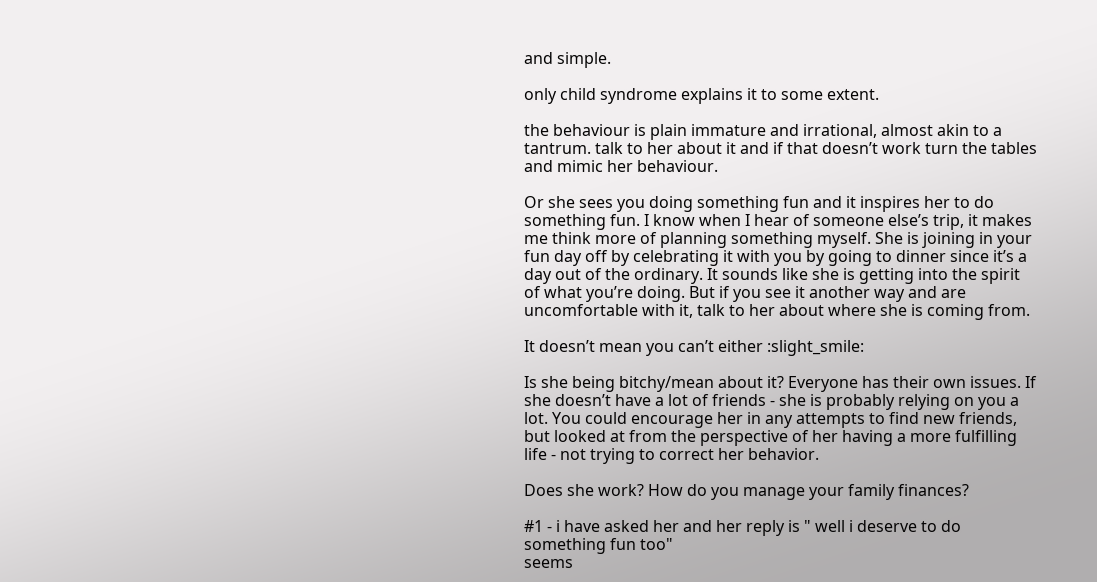and simple.

only child syndrome explains it to some extent.

the behaviour is plain immature and irrational, almost akin to a tantrum. talk to her about it and if that doesn’t work turn the tables and mimic her behaviour.

Or she sees you doing something fun and it inspires her to do something fun. I know when I hear of someone else’s trip, it makes me think more of planning something myself. She is joining in your fun day off by celebrating it with you by going to dinner since it’s a day out of the ordinary. It sounds like she is getting into the spirit of what you’re doing. But if you see it another way and are uncomfortable with it, talk to her about where she is coming from.

It doesn’t mean you can’t either :slight_smile:

Is she being bitchy/mean about it? Everyone has their own issues. If she doesn’t have a lot of friends - she is probably relying on you a lot. You could encourage her in any attempts to find new friends, but looked at from the perspective of her having a more fulfilling life - not trying to correct her behavior.

Does she work? How do you manage your family finances?

#1 - i have asked her and her reply is " well i deserve to do something fun too"
seems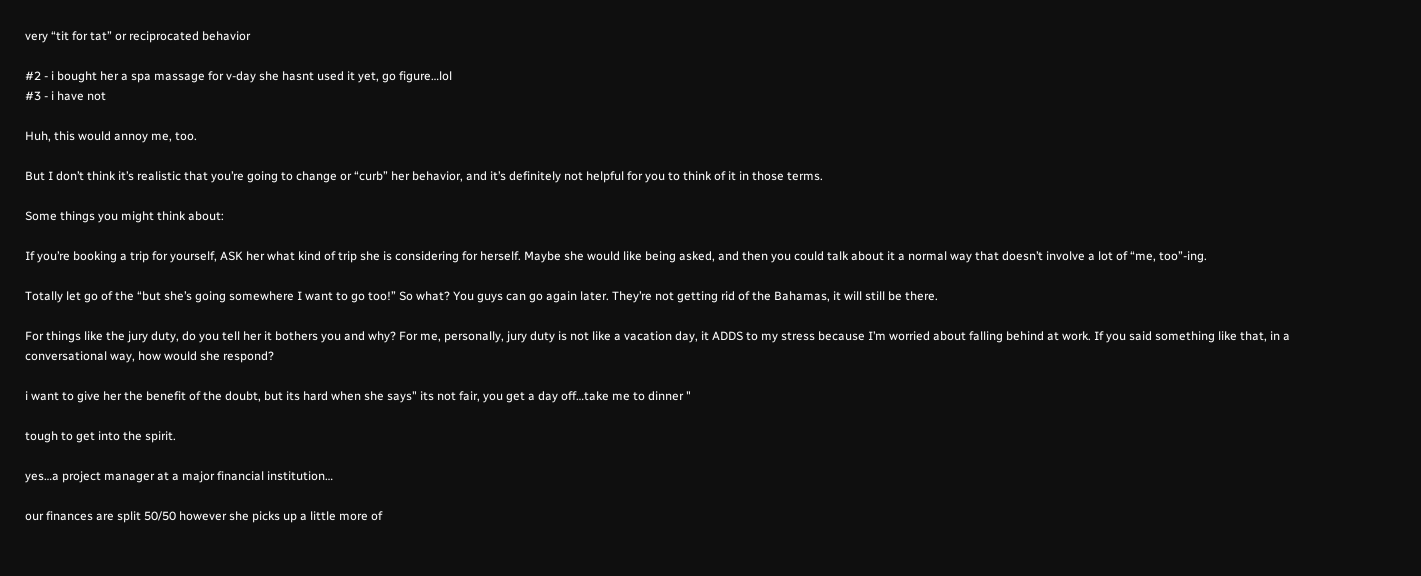very “tit for tat” or reciprocated behavior

#2 - i bought her a spa massage for v-day she hasnt used it yet, go figure…lol
#3 - i have not

Huh, this would annoy me, too.

But I don’t think it’s realistic that you’re going to change or “curb” her behavior, and it’s definitely not helpful for you to think of it in those terms.

Some things you might think about:

If you’re booking a trip for yourself, ASK her what kind of trip she is considering for herself. Maybe she would like being asked, and then you could talk about it a normal way that doesn’t involve a lot of “me, too”-ing.

Totally let go of the “but she’s going somewhere I want to go too!” So what? You guys can go again later. They’re not getting rid of the Bahamas, it will still be there.

For things like the jury duty, do you tell her it bothers you and why? For me, personally, jury duty is not like a vacation day, it ADDS to my stress because I’m worried about falling behind at work. If you said something like that, in a conversational way, how would she respond?

i want to give her the benefit of the doubt, but its hard when she says" its not fair, you get a day off…take me to dinner "

tough to get into the spirit.

yes…a project manager at a major financial institution…

our finances are split 50/50 however she picks up a little more of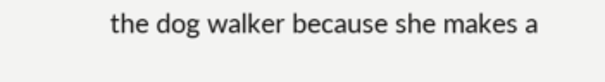the dog walker because she makes a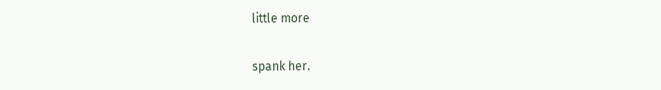little more

spank her.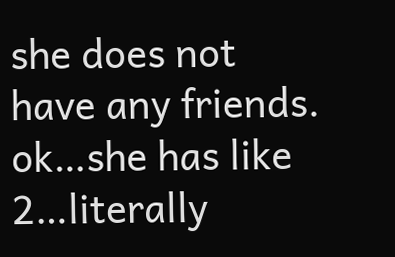she does not have any friends. ok…she has like 2…literally